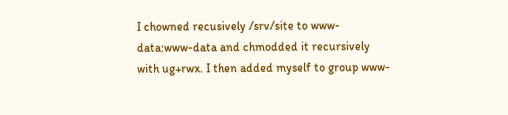I chowned recusively /srv/site to www-data:www-data and chmodded it recursively with ug+rwx. I then added myself to group www-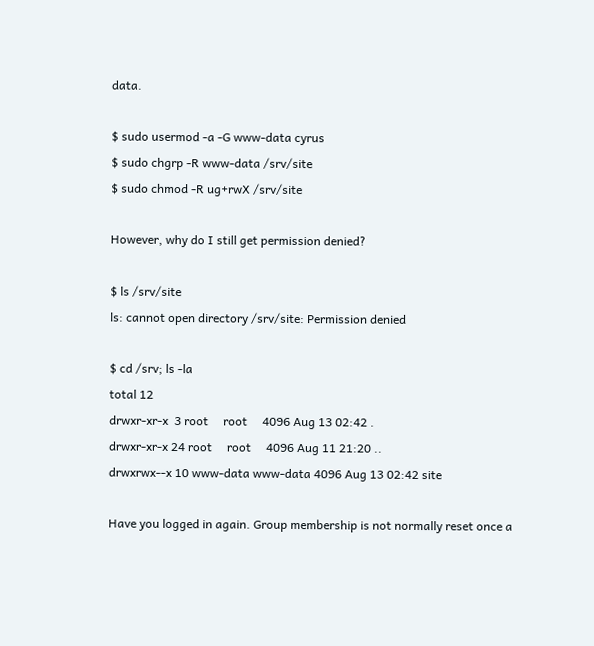data.

$ sudo usermod -a -G www-data cyrus
$ sudo chgrp -R www-data /srv/site
$ sudo chmod -R ug+rwX /srv/site

However, why do I still get permission denied?

$ ls /srv/site
ls: cannot open directory /srv/site: Permission denied

$ cd /srv; ls -la
total 12
drwxr-xr-x  3 root     root     4096 Aug 13 02:42 .
drwxr-xr-x 24 root     root     4096 Aug 11 21:20 ..
drwxrwx--x 10 www-data www-data 4096 Aug 13 02:42 site

Have you logged in again. Group membership is not normally reset once a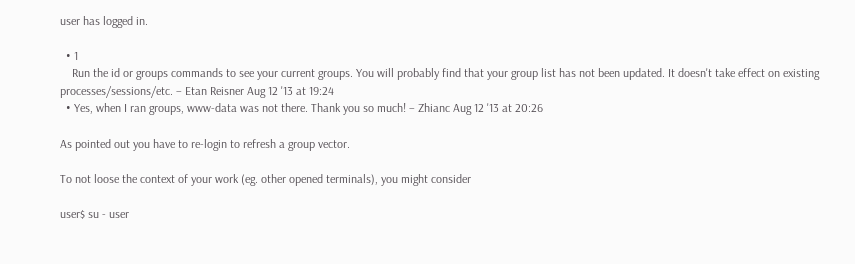user has logged in.

  • 1
    Run the id or groups commands to see your current groups. You will probably find that your group list has not been updated. It doesn't take effect on existing processes/sessions/etc. – Etan Reisner Aug 12 '13 at 19:24
  • Yes, when I ran groups, www-data was not there. Thank you so much! – Zhianc Aug 12 '13 at 20:26

As pointed out you have to re-login to refresh a group vector.

To not loose the context of your work (eg. other opened terminals), you might consider

user$ su - user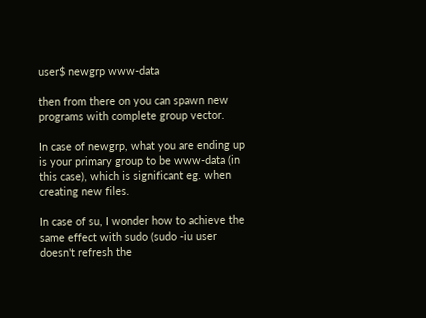user$ newgrp www-data

then from there on you can spawn new programs with complete group vector.

In case of newgrp, what you are ending up is your primary group to be www-data (in this case), which is significant eg. when creating new files.

In case of su, I wonder how to achieve the same effect with sudo (sudo -iu user doesn't refresh the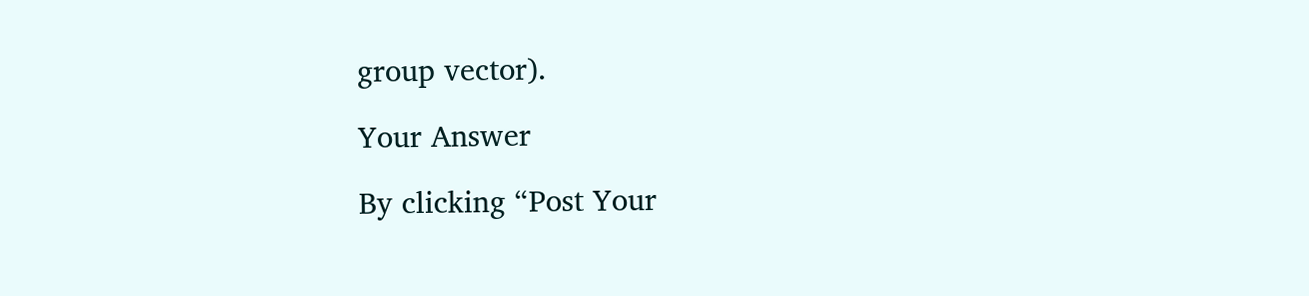group vector).

Your Answer

By clicking “Post Your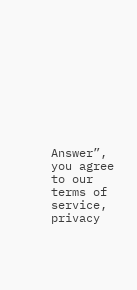Answer”, you agree to our terms of service, privacy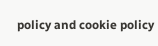policy and cookie policy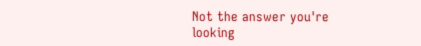Not the answer you're looking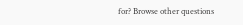for? Browse other questions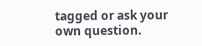tagged or ask your own question.